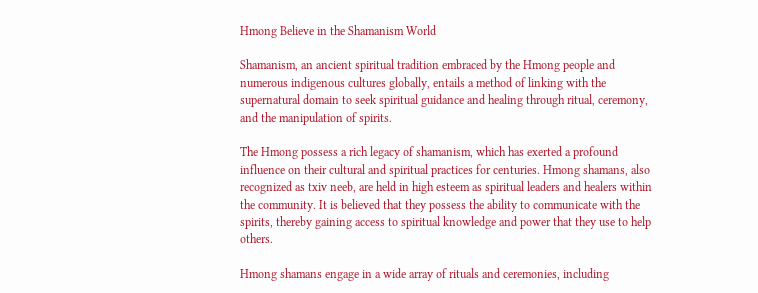Hmong Believe in the Shamanism World

Shamanism, an ancient spiritual tradition embraced by the Hmong people and numerous indigenous cultures globally, entails a method of linking with the supernatural domain to seek spiritual guidance and healing through ritual, ceremony, and the manipulation of spirits.

The Hmong possess a rich legacy of shamanism, which has exerted a profound influence on their cultural and spiritual practices for centuries. Hmong shamans, also recognized as txiv neeb, are held in high esteem as spiritual leaders and healers within the community. It is believed that they possess the ability to communicate with the spirits, thereby gaining access to spiritual knowledge and power that they use to help others.

Hmong shamans engage in a wide array of rituals and ceremonies, including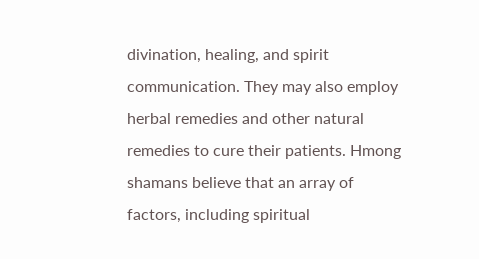divination, healing, and spirit communication. They may also employ herbal remedies and other natural remedies to cure their patients. Hmong shamans believe that an array of factors, including spiritual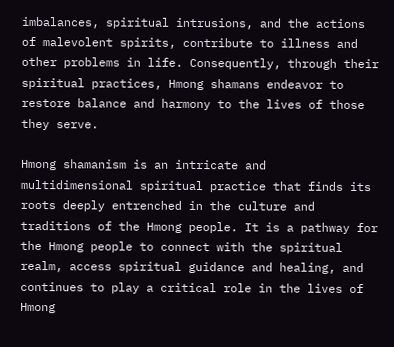imbalances, spiritual intrusions, and the actions of malevolent spirits, contribute to illness and other problems in life. Consequently, through their spiritual practices, Hmong shamans endeavor to restore balance and harmony to the lives of those they serve.

Hmong shamanism is an intricate and multidimensional spiritual practice that finds its roots deeply entrenched in the culture and traditions of the Hmong people. It is a pathway for the Hmong people to connect with the spiritual realm, access spiritual guidance and healing, and continues to play a critical role in the lives of Hmong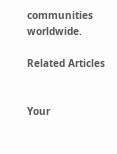communities worldwide.

Related Articles


Your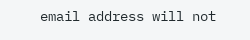email address will not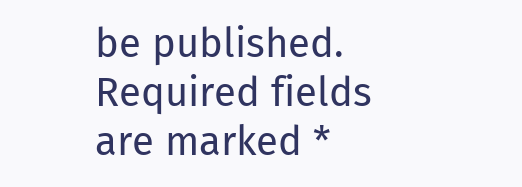be published. Required fields are marked *